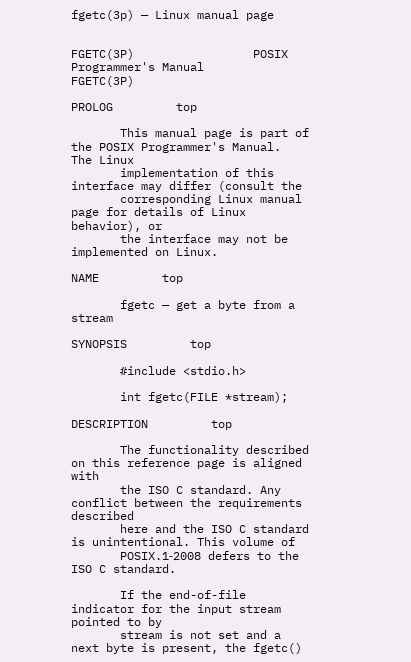fgetc(3p) — Linux manual page


FGETC(3P)                 POSIX Programmer's Manual                FGETC(3P)

PROLOG         top

       This manual page is part of the POSIX Programmer's Manual.  The Linux
       implementation of this interface may differ (consult the
       corresponding Linux manual page for details of Linux behavior), or
       the interface may not be implemented on Linux.

NAME         top

       fgetc — get a byte from a stream

SYNOPSIS         top

       #include <stdio.h>

       int fgetc(FILE *stream);

DESCRIPTION         top

       The functionality described on this reference page is aligned with
       the ISO C standard. Any conflict between the requirements described
       here and the ISO C standard is unintentional. This volume of
       POSIX.1‐2008 defers to the ISO C standard.

       If the end-of-file indicator for the input stream pointed to by
       stream is not set and a next byte is present, the fgetc()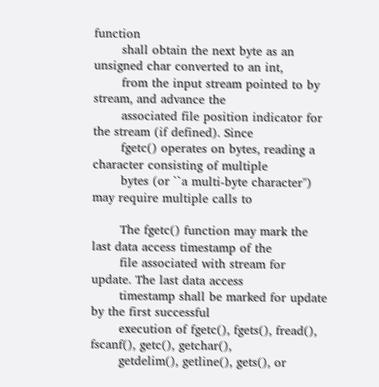function
       shall obtain the next byte as an unsigned char converted to an int,
       from the input stream pointed to by stream, and advance the
       associated file position indicator for the stream (if defined). Since
       fgetc() operates on bytes, reading a character consisting of multiple
       bytes (or ``a multi-byte character'') may require multiple calls to

       The fgetc() function may mark the last data access timestamp of the
       file associated with stream for update. The last data access
       timestamp shall be marked for update by the first successful
       execution of fgetc(), fgets(), fread(), fscanf(), getc(), getchar(),
       getdelim(), getline(), gets(), or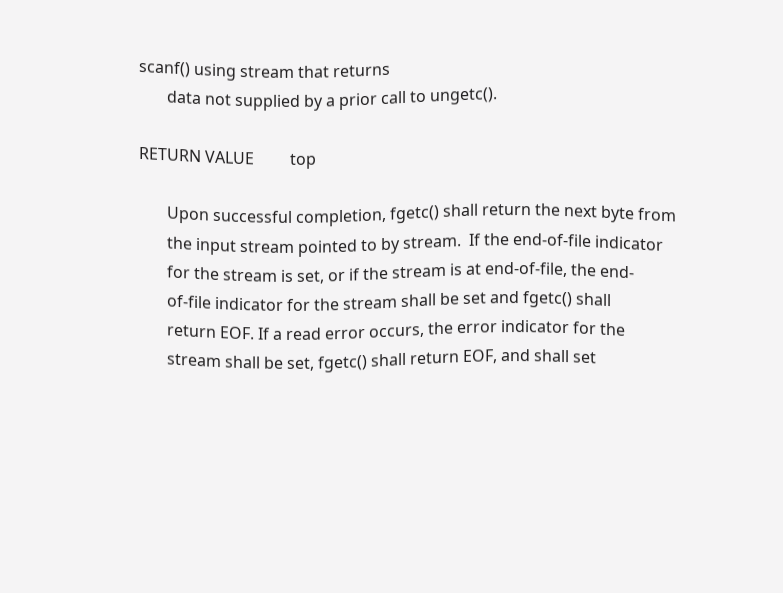scanf() using stream that returns
       data not supplied by a prior call to ungetc().

RETURN VALUE         top

       Upon successful completion, fgetc() shall return the next byte from
       the input stream pointed to by stream.  If the end-of-file indicator
       for the stream is set, or if the stream is at end-of-file, the end-
       of-file indicator for the stream shall be set and fgetc() shall
       return EOF. If a read error occurs, the error indicator for the
       stream shall be set, fgetc() shall return EOF, and shall set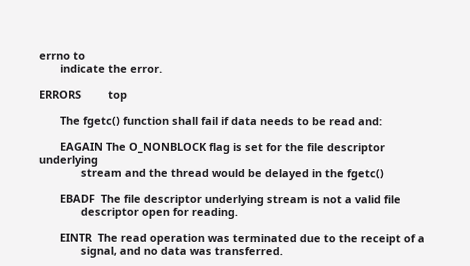errno to
       indicate the error.

ERRORS         top

       The fgetc() function shall fail if data needs to be read and:

       EAGAIN The O_NONBLOCK flag is set for the file descriptor underlying
              stream and the thread would be delayed in the fgetc()

       EBADF  The file descriptor underlying stream is not a valid file
              descriptor open for reading.

       EINTR  The read operation was terminated due to the receipt of a
              signal, and no data was transferred.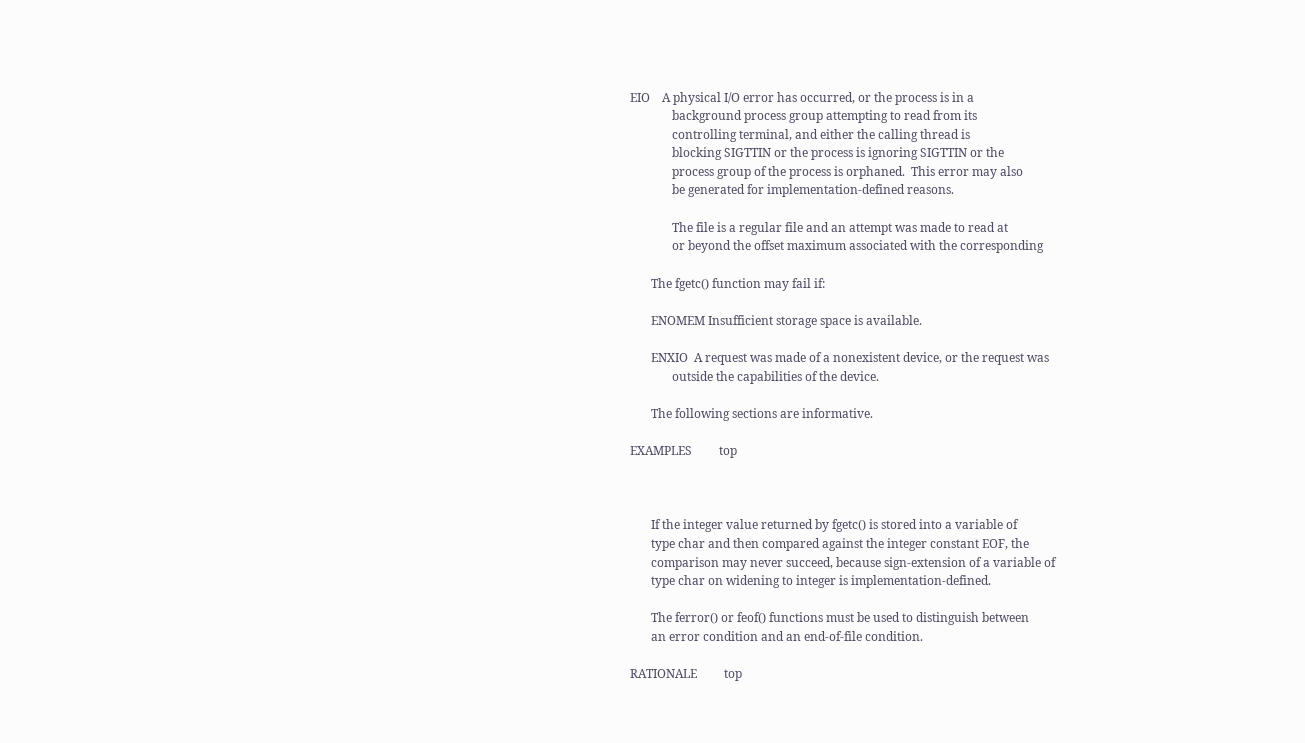EIO    A physical I/O error has occurred, or the process is in a
              background process group attempting to read from its
              controlling terminal, and either the calling thread is
              blocking SIGTTIN or the process is ignoring SIGTTIN or the
              process group of the process is orphaned.  This error may also
              be generated for implementation-defined reasons.

              The file is a regular file and an attempt was made to read at
              or beyond the offset maximum associated with the corresponding

       The fgetc() function may fail if:

       ENOMEM Insufficient storage space is available.

       ENXIO  A request was made of a nonexistent device, or the request was
              outside the capabilities of the device.

       The following sections are informative.

EXAMPLES         top



       If the integer value returned by fgetc() is stored into a variable of
       type char and then compared against the integer constant EOF, the
       comparison may never succeed, because sign-extension of a variable of
       type char on widening to integer is implementation-defined.

       The ferror() or feof() functions must be used to distinguish between
       an error condition and an end-of-file condition.

RATIONALE         top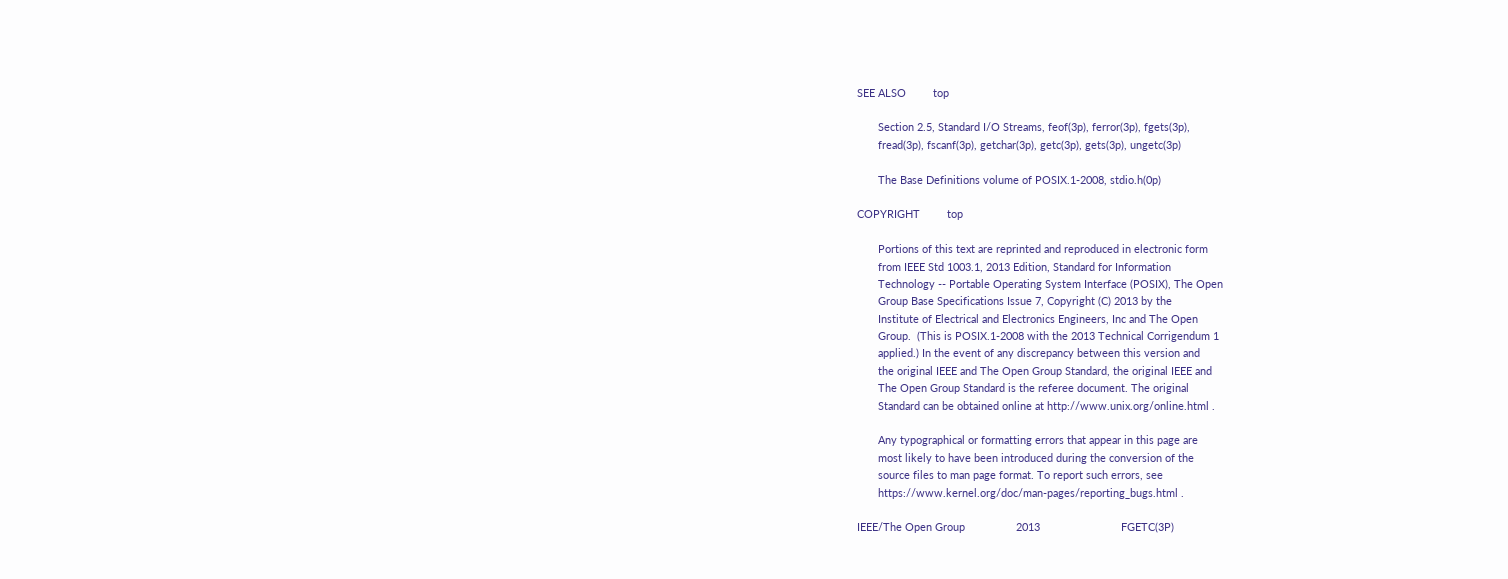SEE ALSO         top

       Section 2.5, Standard I/O Streams, feof(3p), ferror(3p), fgets(3p),
       fread(3p), fscanf(3p), getchar(3p), getc(3p), gets(3p), ungetc(3p)

       The Base Definitions volume of POSIX.1‐2008, stdio.h(0p)

COPYRIGHT         top

       Portions of this text are reprinted and reproduced in electronic form
       from IEEE Std 1003.1, 2013 Edition, Standard for Information
       Technology -- Portable Operating System Interface (POSIX), The Open
       Group Base Specifications Issue 7, Copyright (C) 2013 by the
       Institute of Electrical and Electronics Engineers, Inc and The Open
       Group.  (This is POSIX.1-2008 with the 2013 Technical Corrigendum 1
       applied.) In the event of any discrepancy between this version and
       the original IEEE and The Open Group Standard, the original IEEE and
       The Open Group Standard is the referee document. The original
       Standard can be obtained online at http://www.unix.org/online.html .

       Any typographical or formatting errors that appear in this page are
       most likely to have been introduced during the conversion of the
       source files to man page format. To report such errors, see
       https://www.kernel.org/doc/man-pages/reporting_bugs.html .

IEEE/The Open Group                 2013                           FGETC(3P)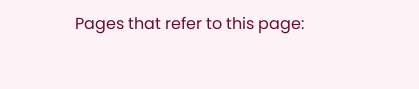Pages that refer to this page: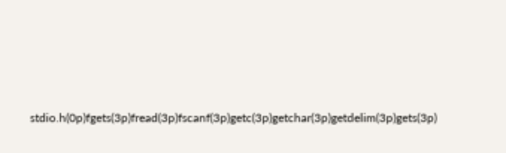stdio.h(0p)fgets(3p)fread(3p)fscanf(3p)getc(3p)getchar(3p)getdelim(3p)gets(3p)